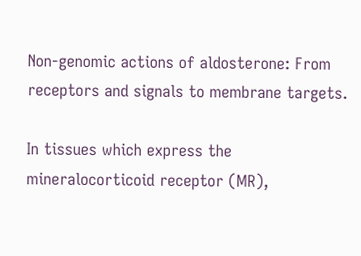Non-genomic actions of aldosterone: From receptors and signals to membrane targets.

In tissues which express the mineralocorticoid receptor (MR),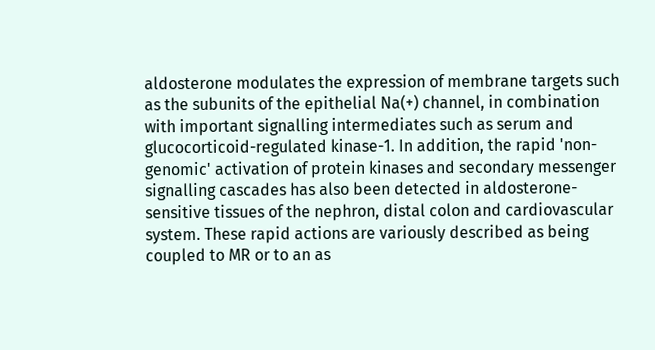aldosterone modulates the expression of membrane targets such as the subunits of the epithelial Na(+) channel, in combination with important signalling intermediates such as serum and glucocorticoid-regulated kinase-1. In addition, the rapid 'non-genomic' activation of protein kinases and secondary messenger signalling cascades has also been detected in aldosterone-sensitive tissues of the nephron, distal colon and cardiovascular system. These rapid actions are variously described as being coupled to MR or to an as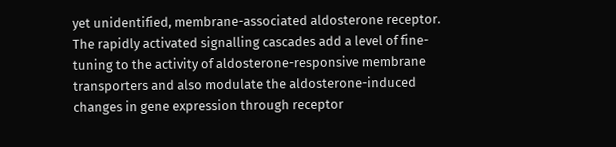yet unidentified, membrane-associated aldosterone receptor. The rapidly activated signalling cascades add a level of fine-tuning to the activity of aldosterone-responsive membrane transporters and also modulate the aldosterone-induced changes in gene expression through receptor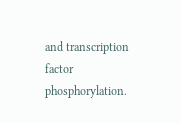and transcription factor phosphorylation.